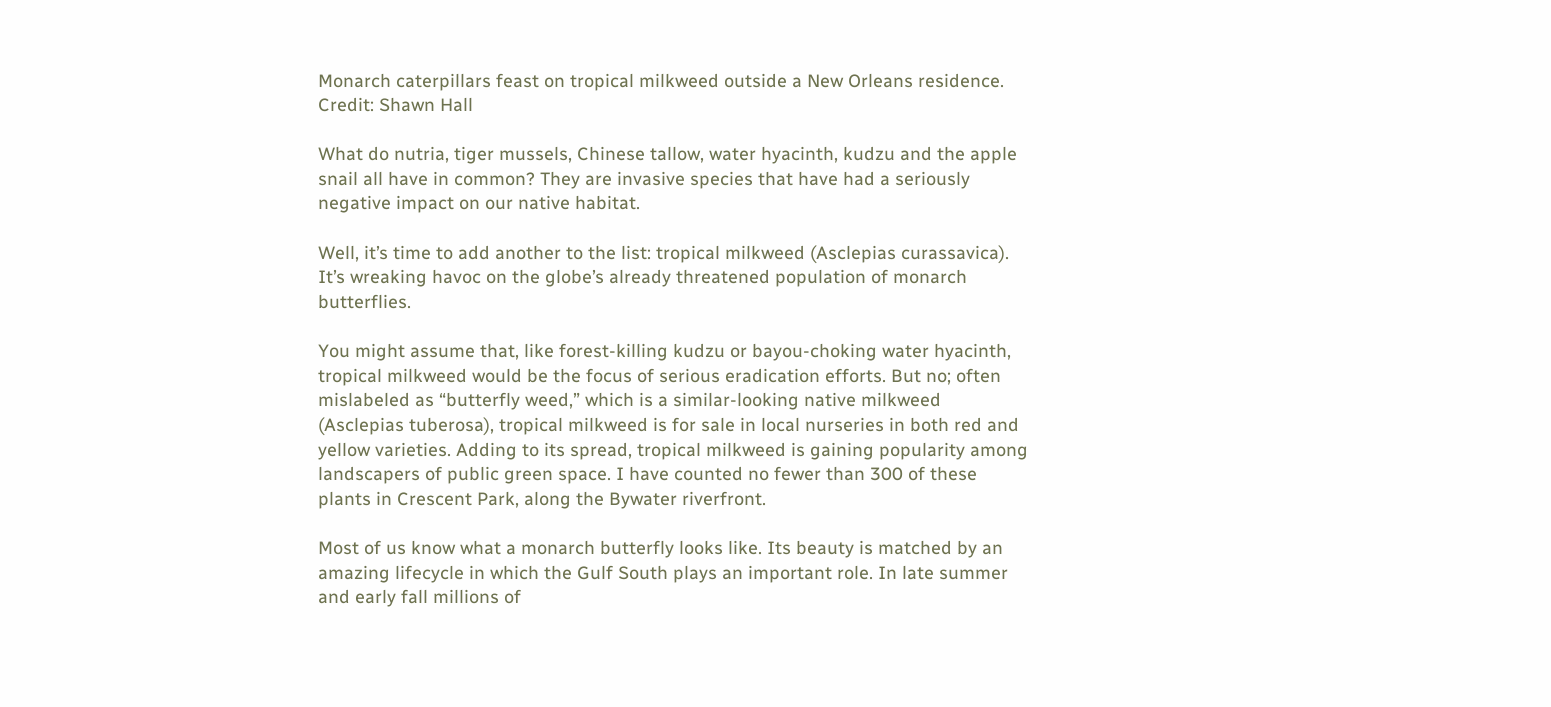Monarch caterpillars feast on tropical milkweed outside a New Orleans residence. Credit: Shawn Hall

What do nutria, tiger mussels, Chinese tallow, water hyacinth, kudzu and the apple snail all have in common? They are invasive species that have had a seriously negative impact on our native habitat.

Well, it’s time to add another to the list: tropical milkweed (Asclepias curassavica). It’s wreaking havoc on the globe’s already threatened population of monarch butterflies.

You might assume that, like forest-killing kudzu or bayou-choking water hyacinth, tropical milkweed would be the focus of serious eradication efforts. But no; often mislabeled as “butterfly weed,” which is a similar-looking native milkweed (Asclepias tuberosa), tropical milkweed is for sale in local nurseries in both red and yellow varieties. Adding to its spread, tropical milkweed is gaining popularity among landscapers of public green space. I have counted no fewer than 300 of these plants in Crescent Park, along the Bywater riverfront.

Most of us know what a monarch butterfly looks like. Its beauty is matched by an amazing lifecycle in which the Gulf South plays an important role. In late summer and early fall millions of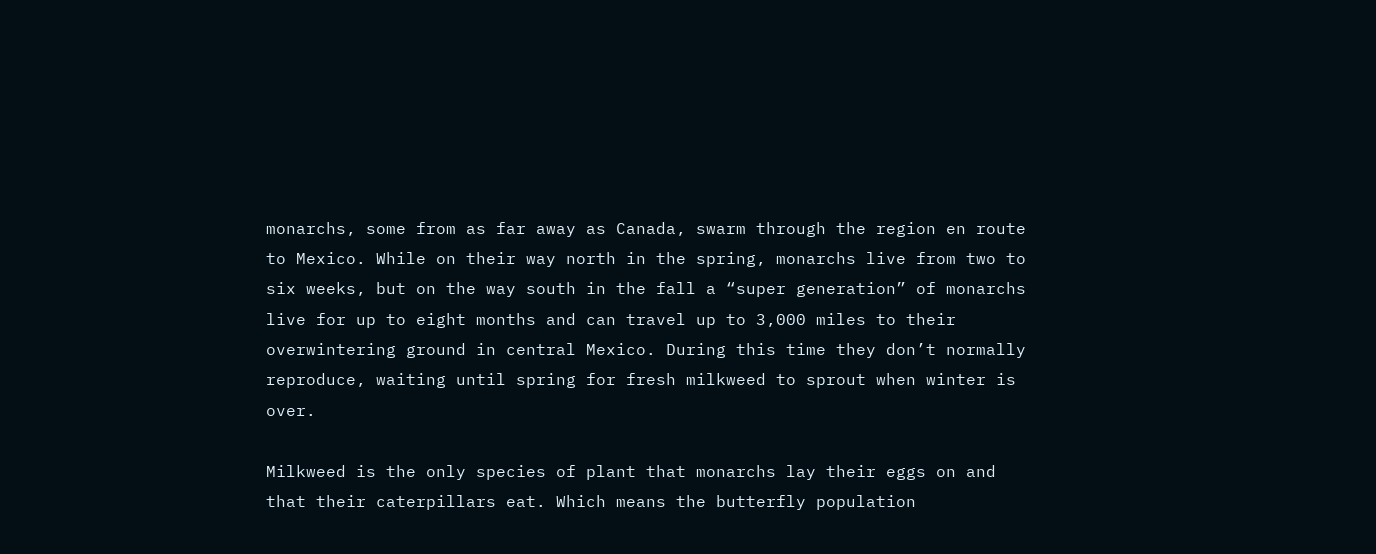monarchs, some from as far away as Canada, swarm through the region en route to Mexico. While on their way north in the spring, monarchs live from two to six weeks, but on the way south in the fall a “super generation” of monarchs live for up to eight months and can travel up to 3,000 miles to their overwintering ground in central Mexico. During this time they don’t normally reproduce, waiting until spring for fresh milkweed to sprout when winter is over.

Milkweed is the only species of plant that monarchs lay their eggs on and that their caterpillars eat. Which means the butterfly population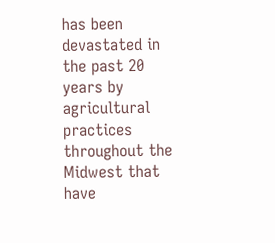has been devastated in the past 20 years by agricultural practices throughout the Midwest that have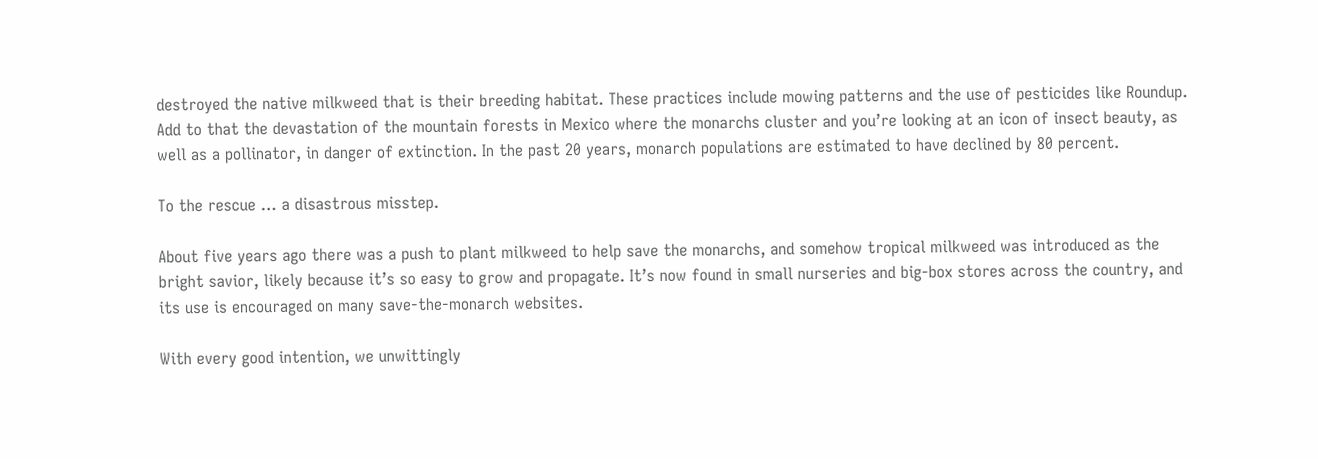destroyed the native milkweed that is their breeding habitat. These practices include mowing patterns and the use of pesticides like Roundup. Add to that the devastation of the mountain forests in Mexico where the monarchs cluster and you’re looking at an icon of insect beauty, as well as a pollinator, in danger of extinction. In the past 20 years, monarch populations are estimated to have declined by 80 percent.

To the rescue … a disastrous misstep.

About five years ago there was a push to plant milkweed to help save the monarchs, and somehow tropical milkweed was introduced as the bright savior, likely because it’s so easy to grow and propagate. It’s now found in small nurseries and big-box stores across the country, and its use is encouraged on many save-the-monarch websites.

With every good intention, we unwittingly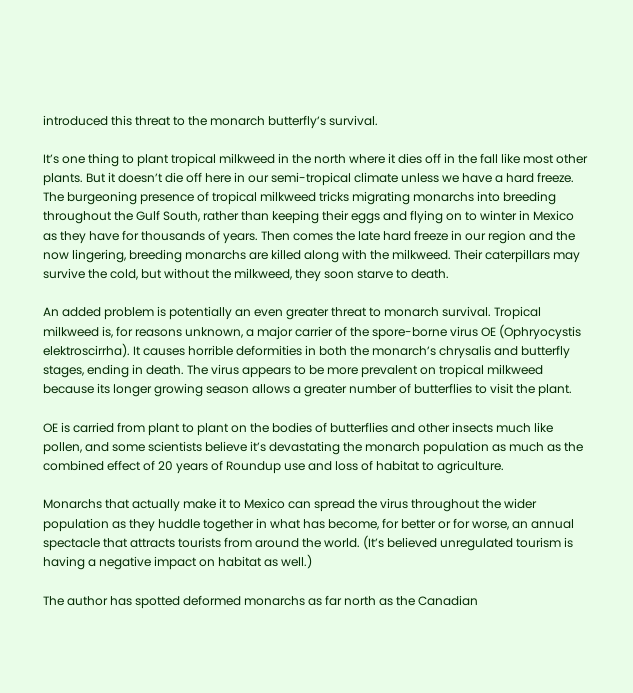introduced this threat to the monarch butterfly’s survival.

It’s one thing to plant tropical milkweed in the north where it dies off in the fall like most other plants. But it doesn’t die off here in our semi-tropical climate unless we have a hard freeze. The burgeoning presence of tropical milkweed tricks migrating monarchs into breeding throughout the Gulf South, rather than keeping their eggs and flying on to winter in Mexico as they have for thousands of years. Then comes the late hard freeze in our region and the now lingering, breeding monarchs are killed along with the milkweed. Their caterpillars may survive the cold, but without the milkweed, they soon starve to death.

An added problem is potentially an even greater threat to monarch survival. Tropical milkweed is, for reasons unknown, a major carrier of the spore-borne virus OE (Ophryocystis elektroscirrha). It causes horrible deformities in both the monarch’s chrysalis and butterfly stages, ending in death. The virus appears to be more prevalent on tropical milkweed because its longer growing season allows a greater number of butterflies to visit the plant.

OE is carried from plant to plant on the bodies of butterflies and other insects much like pollen, and some scientists believe it’s devastating the monarch population as much as the combined effect of 20 years of Roundup use and loss of habitat to agriculture.

Monarchs that actually make it to Mexico can spread the virus throughout the wider population as they huddle together in what has become, for better or for worse, an annual spectacle that attracts tourists from around the world. (It’s believed unregulated tourism is having a negative impact on habitat as well.)

The author has spotted deformed monarchs as far north as the Canadian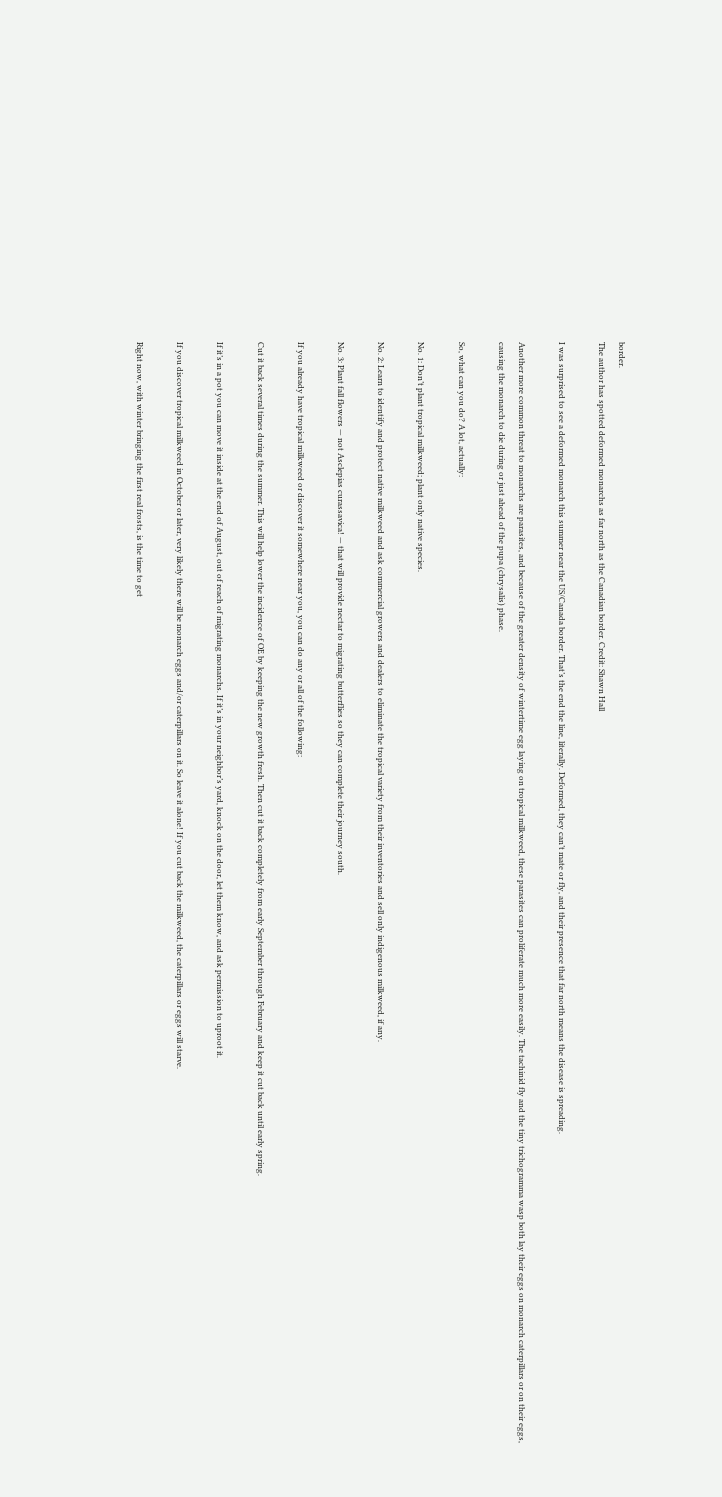border.
The author has spotted deformed monarchs as far north as the Canadian border. Credit: Shawn Hall

I was surprised to see a deformed monarch this summer near the US/Canada border. That’s the end the line, literally. Deformed, they can’t mate or fly, and their presence that far north means the disease is spreading.

Another more common threat to monarchs are parasites, and because of the greater density of wintertime egg laying on tropical milkweed, these parasites can proliferate much more easily. The tachinid fly and the tiny trichogramma wasp both lay their eggs on monarch caterpillars or on their eggs, causing the monarch to die during or just ahead of the pupa (chrysalis) phase.

So, what can you do? A lot, actually:

No. 1: Don’t plant tropical milkweed; plant only native species.

No. 2: Learn to identify and protect native milkweed and ask commercial growers and dealers to eliminate the tropical variety from their inventories and sell only indigenous milkweed, if any.

No. 3: Plant fall flowers — not Asclepias curassavica! — that will provide nectar to migrating butterflies so they can complete their journey south.

If you already have tropical milkweed or discover it somewhere near you, you can do any or all of the following:

Cut it back several times during the summer. This will help lower the incidence of OE by keeping the new growth fresh. Then cut it back completely from early September through February and keep it cut back until early spring.

If it’s in a pot you can move it inside at the end of August, out of reach of migrating monarchs. If it’s in your neighbor’s yard, knock on the door, let them know, and ask permission to uproot it.

If you discover tropical milkweed in October or later, very likely there will be monarch eggs and/or caterpillars on it. So leave it alone! If you cut back the milkweed, the caterpillars or eggs will starve.

Right now, with winter bringing the first real frosts, is the time to get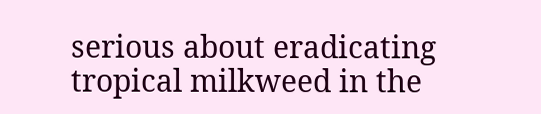serious about eradicating tropical milkweed in the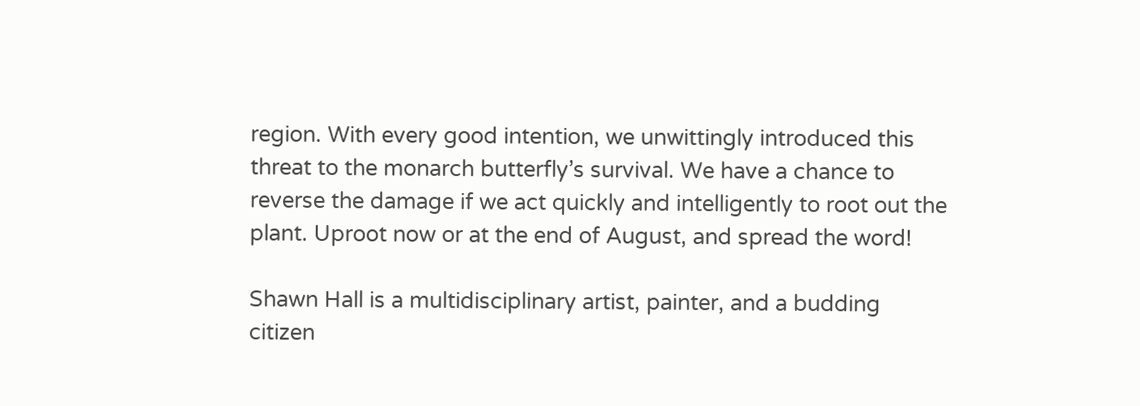region. With every good intention, we unwittingly introduced this threat to the monarch butterfly’s survival. We have a chance to reverse the damage if we act quickly and intelligently to root out the plant. Uproot now or at the end of August, and spread the word!

Shawn Hall is a multidisciplinary artist, painter, and a budding citizen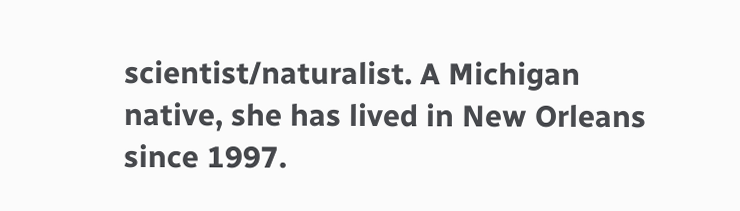scientist/naturalist. A Michigan native, she has lived in New Orleans since 1997.